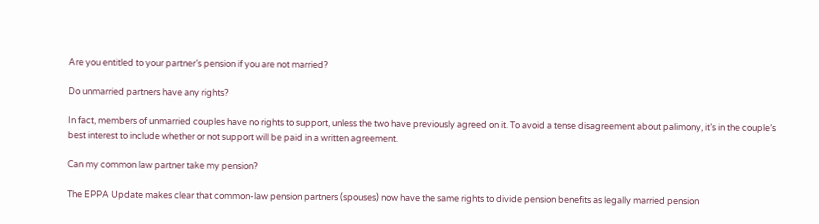Are you entitled to your partner’s pension if you are not married?

Do unmarried partners have any rights?

In fact, members of unmarried couples have no rights to support, unless the two have previously agreed on it. To avoid a tense disagreement about palimony, it’s in the couple’s best interest to include whether or not support will be paid in a written agreement.

Can my common law partner take my pension?

The EPPA Update makes clear that common-law pension partners (spouses) now have the same rights to divide pension benefits as legally married pension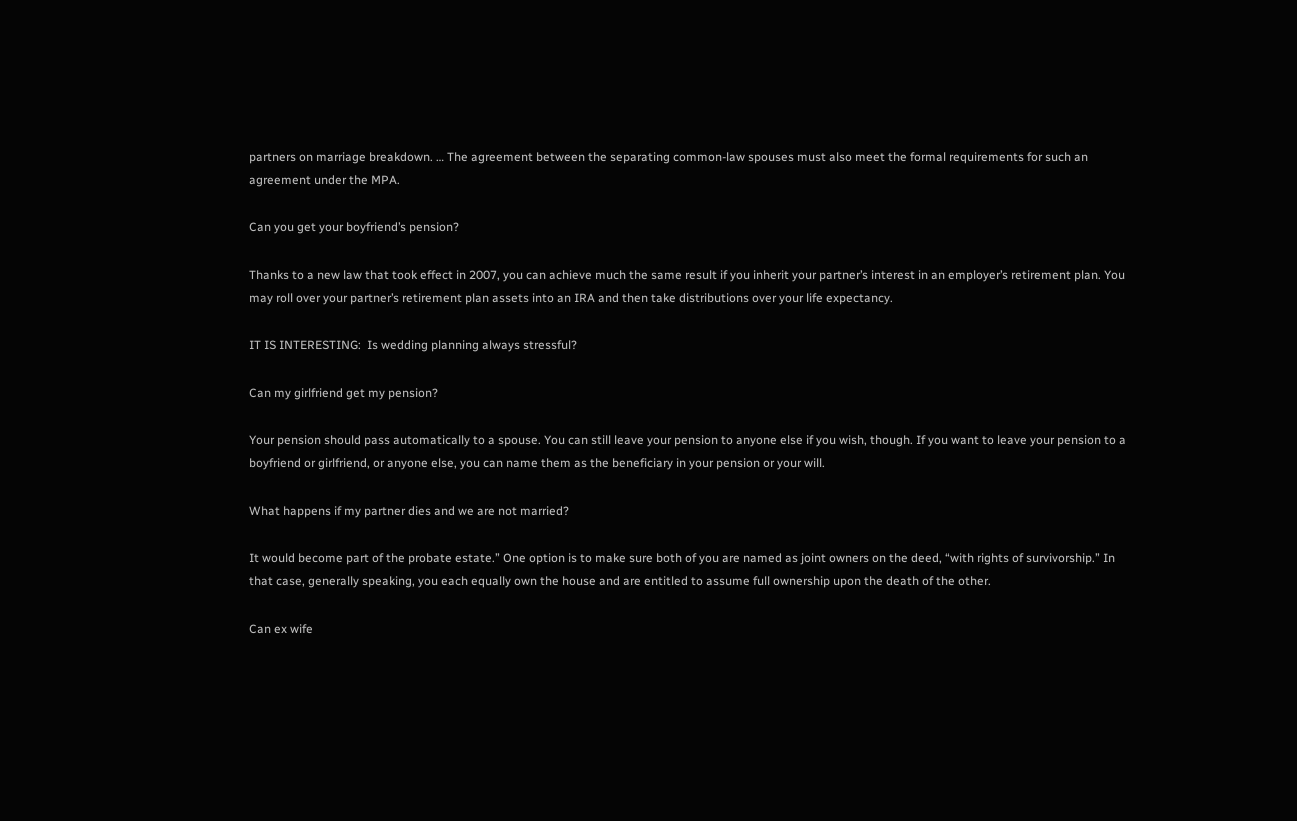partners on marriage breakdown. … The agreement between the separating common-law spouses must also meet the formal requirements for such an agreement under the MPA.

Can you get your boyfriend’s pension?

Thanks to a new law that took effect in 2007, you can achieve much the same result if you inherit your partner’s interest in an employer’s retirement plan. You may roll over your partner’s retirement plan assets into an IRA and then take distributions over your life expectancy.

IT IS INTERESTING:  Is wedding planning always stressful?

Can my girlfriend get my pension?

Your pension should pass automatically to a spouse. You can still leave your pension to anyone else if you wish, though. If you want to leave your pension to a boyfriend or girlfriend, or anyone else, you can name them as the beneficiary in your pension or your will.

What happens if my partner dies and we are not married?

It would become part of the probate estate.” One option is to make sure both of you are named as joint owners on the deed, “with rights of survivorship.” In that case, generally speaking, you each equally own the house and are entitled to assume full ownership upon the death of the other.

Can ex wife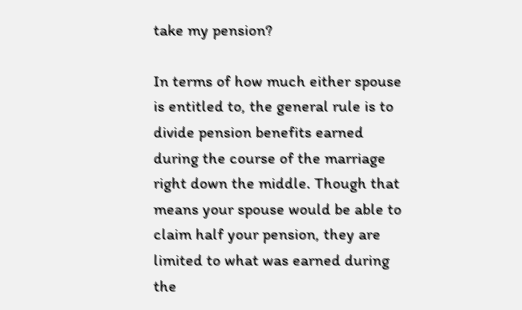take my pension?

In terms of how much either spouse is entitled to, the general rule is to divide pension benefits earned during the course of the marriage right down the middle. Though that means your spouse would be able to claim half your pension, they are limited to what was earned during the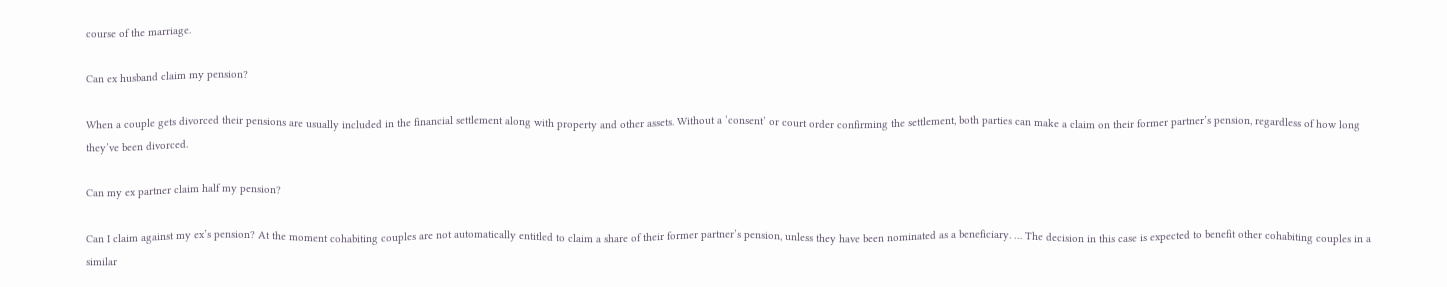course of the marriage.

Can ex husband claim my pension?

When a couple gets divorced their pensions are usually included in the financial settlement along with property and other assets. Without a ‘consent’ or court order confirming the settlement, both parties can make a claim on their former partner’s pension, regardless of how long they’ve been divorced.

Can my ex partner claim half my pension?

Can I claim against my ex’s pension? At the moment cohabiting couples are not automatically entitled to claim a share of their former partner’s pension, unless they have been nominated as a beneficiary. … The decision in this case is expected to benefit other cohabiting couples in a similar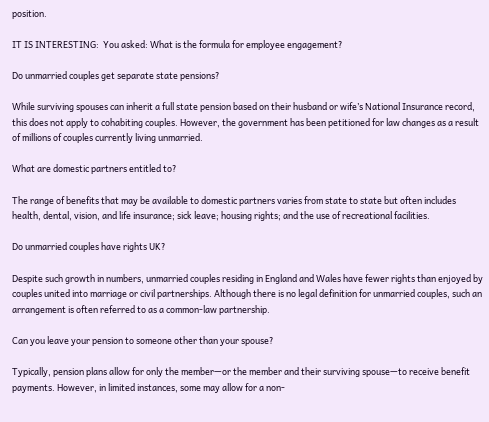position.

IT IS INTERESTING:  You asked: What is the formula for employee engagement?

Do unmarried couples get separate state pensions?

While surviving spouses can inherit a full state pension based on their husband or wife’s National Insurance record, this does not apply to cohabiting couples. However, the government has been petitioned for law changes as a result of millions of couples currently living unmarried.

What are domestic partners entitled to?

The range of benefits that may be available to domestic partners varies from state to state but often includes health, dental, vision, and life insurance; sick leave; housing rights; and the use of recreational facilities.

Do unmarried couples have rights UK?

Despite such growth in numbers, unmarried couples residing in England and Wales have fewer rights than enjoyed by couples united into marriage or civil partnerships. Although there is no legal definition for unmarried couples, such an arrangement is often referred to as a common-law partnership.

Can you leave your pension to someone other than your spouse?

Typically, pension plans allow for only the member—or the member and their surviving spouse—to receive benefit payments. However, in limited instances, some may allow for a non-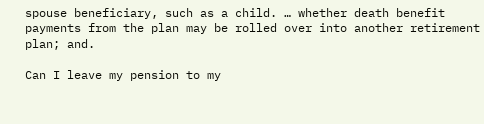spouse beneficiary, such as a child. … whether death benefit payments from the plan may be rolled over into another retirement plan; and.

Can I leave my pension to my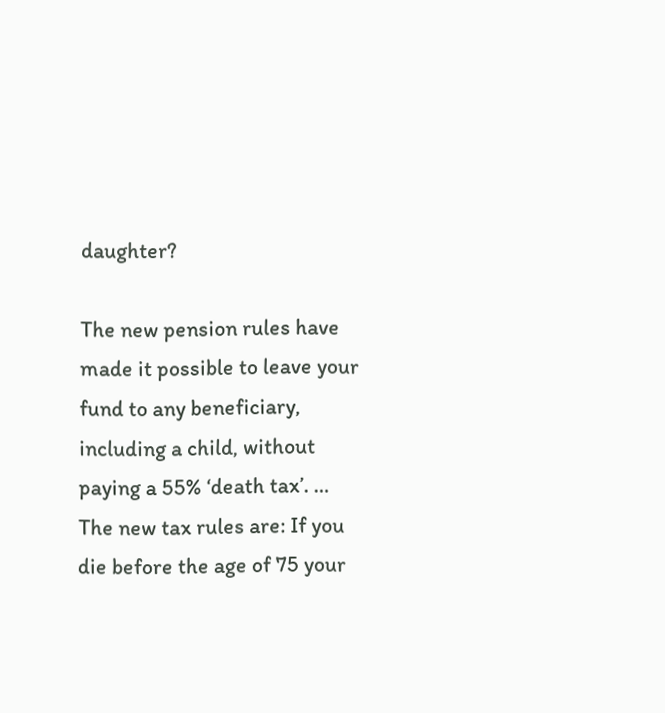daughter?

The new pension rules have made it possible to leave your fund to any beneficiary, including a child, without paying a 55% ‘death tax’. … The new tax rules are: If you die before the age of 75 your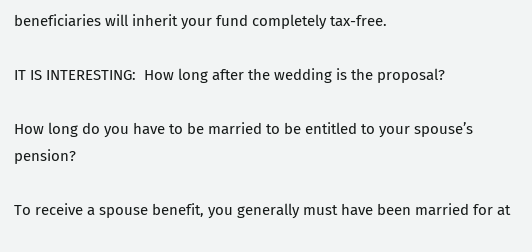beneficiaries will inherit your fund completely tax-free.

IT IS INTERESTING:  How long after the wedding is the proposal?

How long do you have to be married to be entitled to your spouse’s pension?

To receive a spouse benefit, you generally must have been married for at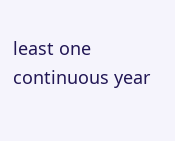least one continuous year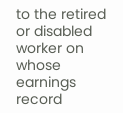to the retired or disabled worker on whose earnings record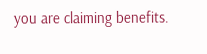you are claiming benefits.